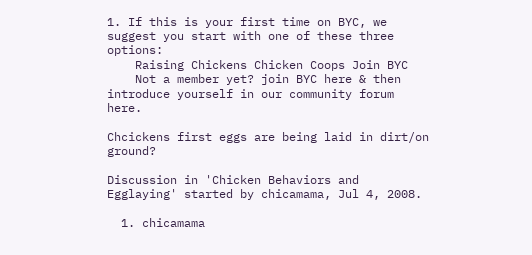1. If this is your first time on BYC, we suggest you start with one of these three options:
    Raising Chickens Chicken Coops Join BYC
    Not a member yet? join BYC here & then introduce yourself in our community forum here.

Chcickens first eggs are being laid in dirt/on ground?

Discussion in 'Chicken Behaviors and Egglaying' started by chicamama, Jul 4, 2008.

  1. chicamama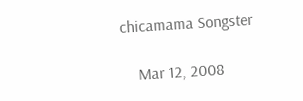chicamama Songster

    Mar 12, 2008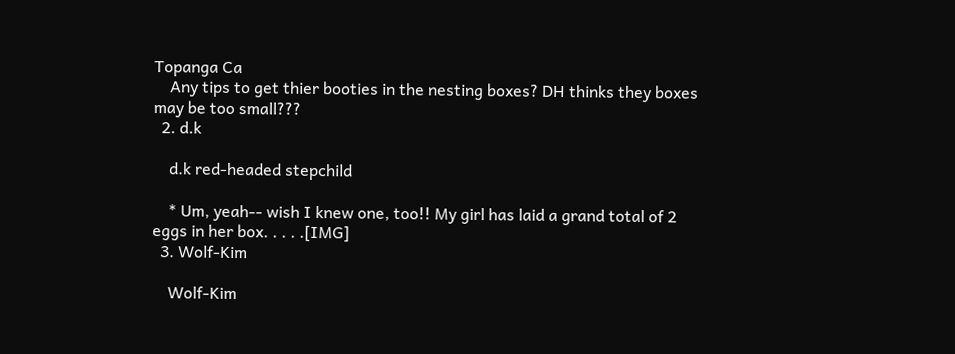Topanga Ca
    Any tips to get thier booties in the nesting boxes? DH thinks they boxes may be too small???
  2. d.k

    d.k red-headed stepchild

    * Um, yeah-- wish I knew one, too!! My girl has laid a grand total of 2 eggs in her box. . . . .[IMG]
  3. Wolf-Kim

    Wolf-Kim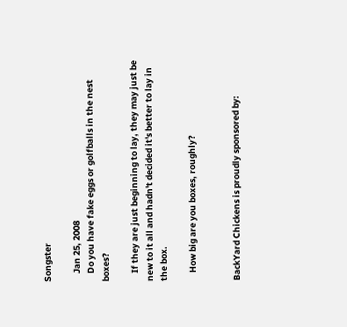Songster

    Jan 25, 2008
    Do you have fake eggs or golfballs in the nest boxes?

    If they are just beginning to lay, they may just be new to it all and hadn't decided it's better to lay in the box.

    How big are you boxes, roughly?


BackYard Chickens is proudly sponsored by: